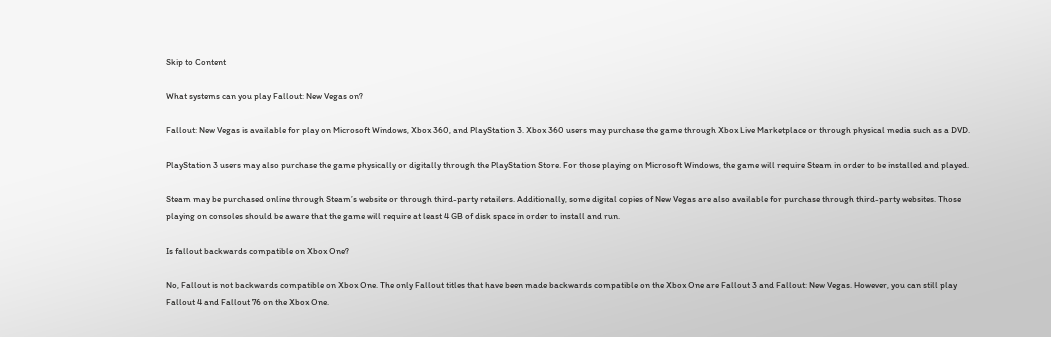Skip to Content

What systems can you play Fallout: New Vegas on?

Fallout: New Vegas is available for play on Microsoft Windows, Xbox 360, and PlayStation 3. Xbox 360 users may purchase the game through Xbox Live Marketplace or through physical media such as a DVD.

PlayStation 3 users may also purchase the game physically or digitally through the PlayStation Store. For those playing on Microsoft Windows, the game will require Steam in order to be installed and played.

Steam may be purchased online through Steam’s website or through third-party retailers. Additionally, some digital copies of New Vegas are also available for purchase through third-party websites. Those playing on consoles should be aware that the game will require at least 4 GB of disk space in order to install and run.

Is fallout backwards compatible on Xbox One?

No, Fallout is not backwards compatible on Xbox One. The only Fallout titles that have been made backwards compatible on the Xbox One are Fallout 3 and Fallout: New Vegas. However, you can still play Fallout 4 and Fallout 76 on the Xbox One.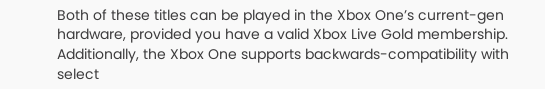Both of these titles can be played in the Xbox One’s current-gen hardware, provided you have a valid Xbox Live Gold membership. Additionally, the Xbox One supports backwards-compatibility with select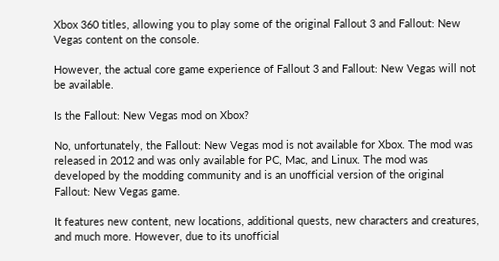Xbox 360 titles, allowing you to play some of the original Fallout 3 and Fallout: New Vegas content on the console.

However, the actual core game experience of Fallout 3 and Fallout: New Vegas will not be available.

Is the Fallout: New Vegas mod on Xbox?

No, unfortunately, the Fallout: New Vegas mod is not available for Xbox. The mod was released in 2012 and was only available for PC, Mac, and Linux. The mod was developed by the modding community and is an unofficial version of the original Fallout: New Vegas game.

It features new content, new locations, additional quests, new characters and creatures, and much more. However, due to its unofficial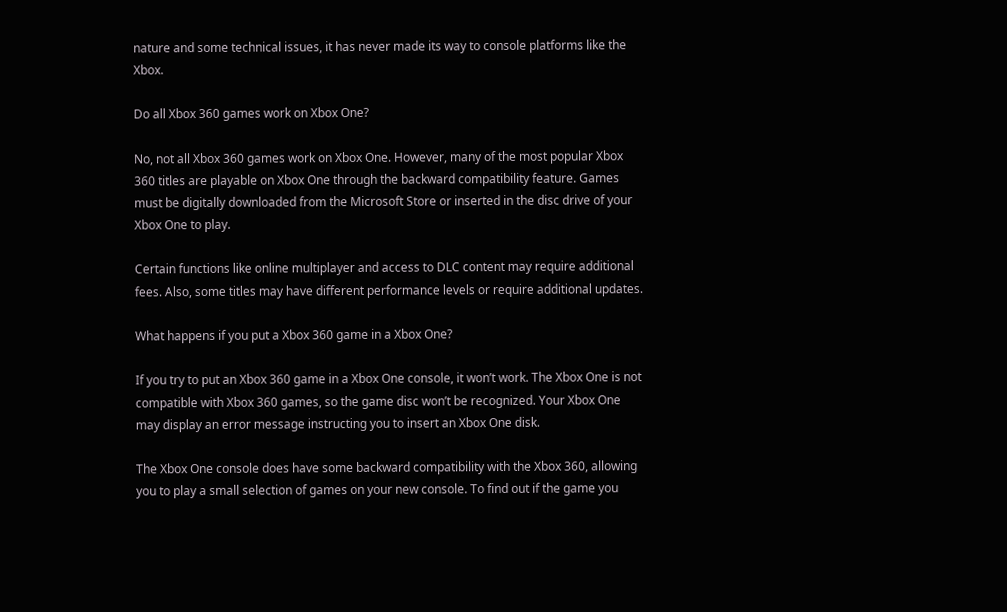nature and some technical issues, it has never made its way to console platforms like the Xbox.

Do all Xbox 360 games work on Xbox One?

No, not all Xbox 360 games work on Xbox One. However, many of the most popular Xbox 360 titles are playable on Xbox One through the backward compatibility feature. Games must be digitally downloaded from the Microsoft Store or inserted in the disc drive of your Xbox One to play.

Certain functions like online multiplayer and access to DLC content may require additional fees. Also, some titles may have different performance levels or require additional updates.

What happens if you put a Xbox 360 game in a Xbox One?

If you try to put an Xbox 360 game in a Xbox One console, it won’t work. The Xbox One is not compatible with Xbox 360 games, so the game disc won’t be recognized. Your Xbox One may display an error message instructing you to insert an Xbox One disk.

The Xbox One console does have some backward compatibility with the Xbox 360, allowing you to play a small selection of games on your new console. To find out if the game you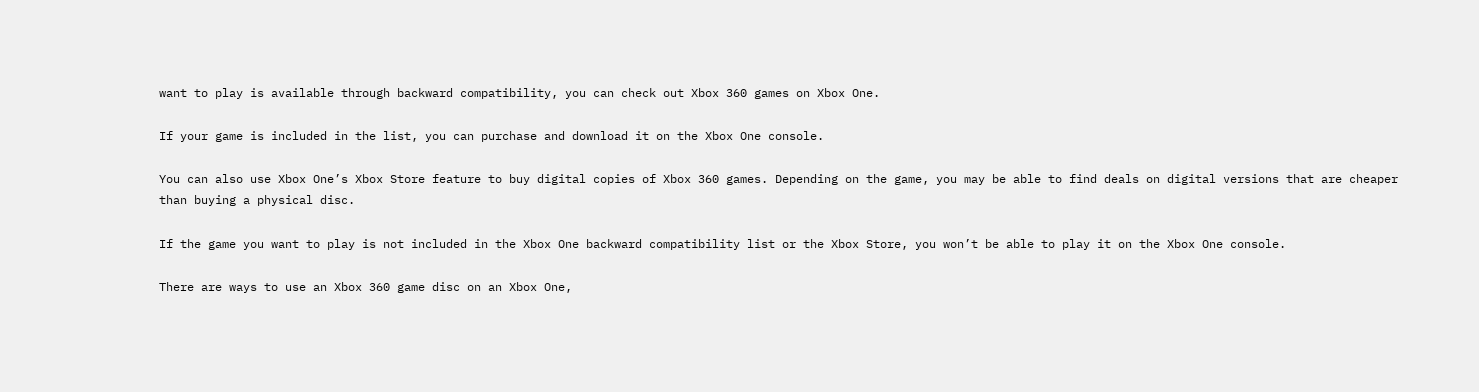want to play is available through backward compatibility, you can check out Xbox 360 games on Xbox One.

If your game is included in the list, you can purchase and download it on the Xbox One console.

You can also use Xbox One’s Xbox Store feature to buy digital copies of Xbox 360 games. Depending on the game, you may be able to find deals on digital versions that are cheaper than buying a physical disc.

If the game you want to play is not included in the Xbox One backward compatibility list or the Xbox Store, you won’t be able to play it on the Xbox One console.

There are ways to use an Xbox 360 game disc on an Xbox One,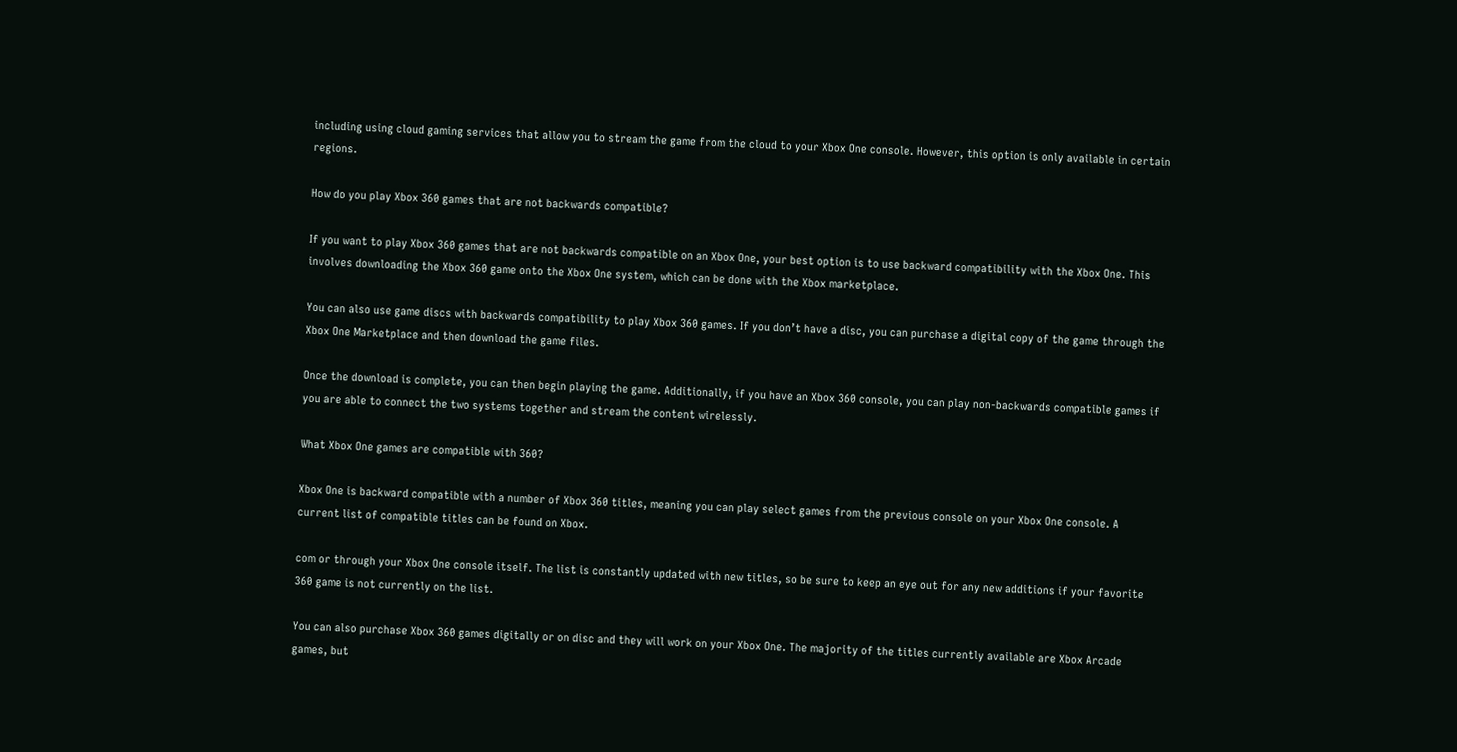including using cloud gaming services that allow you to stream the game from the cloud to your Xbox One console. However, this option is only available in certain regions.

How do you play Xbox 360 games that are not backwards compatible?

If you want to play Xbox 360 games that are not backwards compatible on an Xbox One, your best option is to use backward compatibility with the Xbox One. This involves downloading the Xbox 360 game onto the Xbox One system, which can be done with the Xbox marketplace.

You can also use game discs with backwards compatibility to play Xbox 360 games. If you don’t have a disc, you can purchase a digital copy of the game through the Xbox One Marketplace and then download the game files.

Once the download is complete, you can then begin playing the game. Additionally, if you have an Xbox 360 console, you can play non-backwards compatible games if you are able to connect the two systems together and stream the content wirelessly.

What Xbox One games are compatible with 360?

Xbox One is backward compatible with a number of Xbox 360 titles, meaning you can play select games from the previous console on your Xbox One console. A current list of compatible titles can be found on Xbox.

com or through your Xbox One console itself. The list is constantly updated with new titles, so be sure to keep an eye out for any new additions if your favorite 360 game is not currently on the list.

You can also purchase Xbox 360 games digitally or on disc and they will work on your Xbox One. The majority of the titles currently available are Xbox Arcade games, but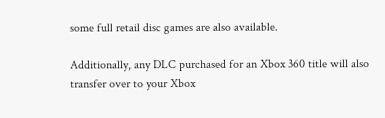some full retail disc games are also available.

Additionally, any DLC purchased for an Xbox 360 title will also transfer over to your Xbox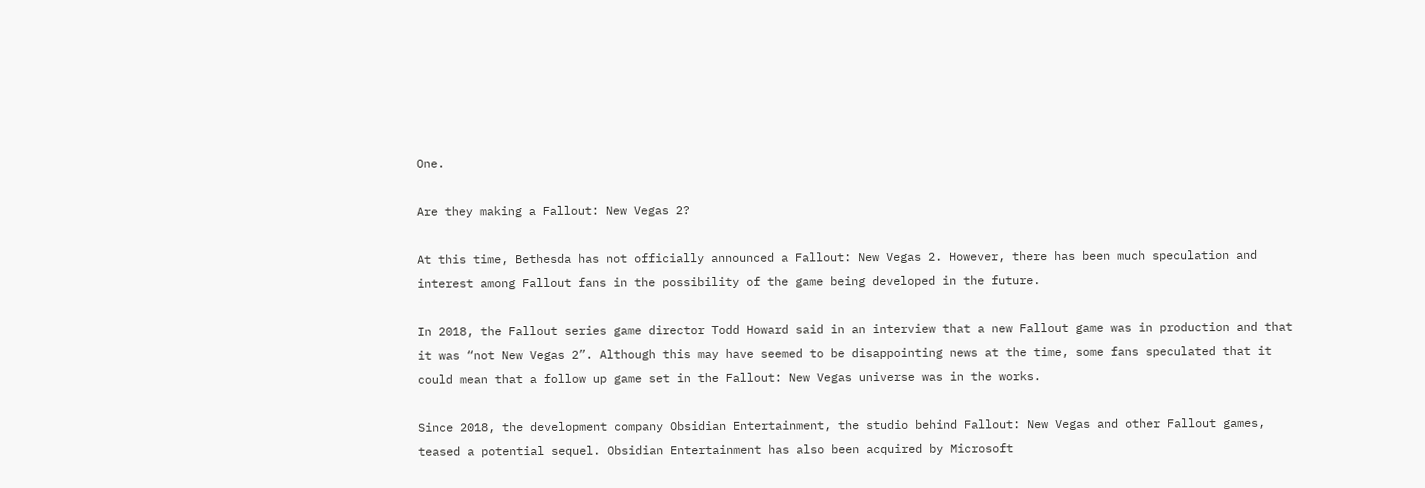One.

Are they making a Fallout: New Vegas 2?

At this time, Bethesda has not officially announced a Fallout: New Vegas 2. However, there has been much speculation and interest among Fallout fans in the possibility of the game being developed in the future.

In 2018, the Fallout series game director Todd Howard said in an interview that a new Fallout game was in production and that it was “not New Vegas 2”. Although this may have seemed to be disappointing news at the time, some fans speculated that it could mean that a follow up game set in the Fallout: New Vegas universe was in the works.

Since 2018, the development company Obsidian Entertainment, the studio behind Fallout: New Vegas and other Fallout games, teased a potential sequel. Obsidian Entertainment has also been acquired by Microsoft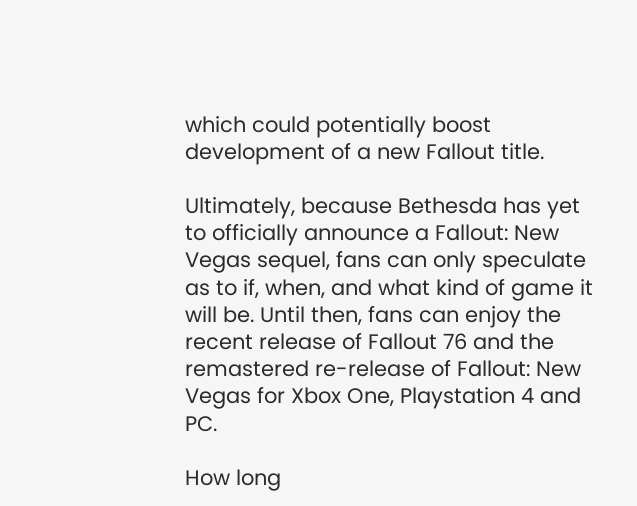which could potentially boost development of a new Fallout title.

Ultimately, because Bethesda has yet to officially announce a Fallout: New Vegas sequel, fans can only speculate as to if, when, and what kind of game it will be. Until then, fans can enjoy the recent release of Fallout 76 and the remastered re-release of Fallout: New Vegas for Xbox One, Playstation 4 and PC.

How long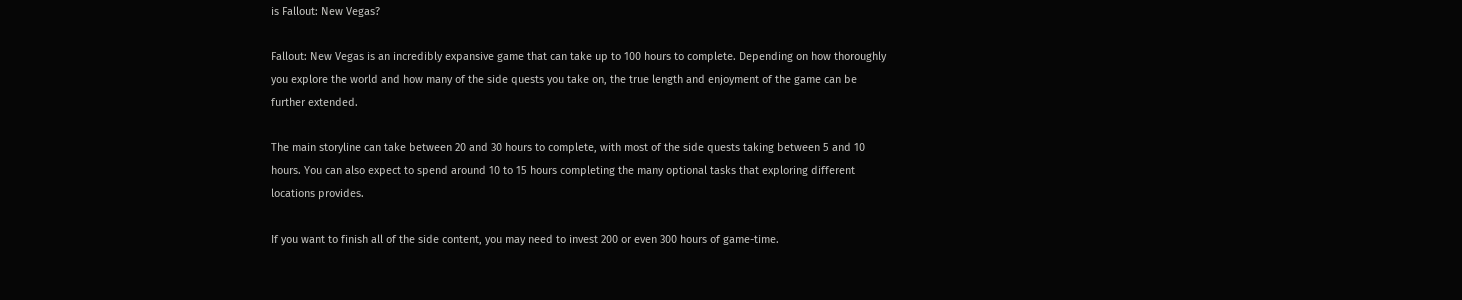is Fallout: New Vegas?

Fallout: New Vegas is an incredibly expansive game that can take up to 100 hours to complete. Depending on how thoroughly you explore the world and how many of the side quests you take on, the true length and enjoyment of the game can be further extended.

The main storyline can take between 20 and 30 hours to complete, with most of the side quests taking between 5 and 10 hours. You can also expect to spend around 10 to 15 hours completing the many optional tasks that exploring different locations provides.

If you want to finish all of the side content, you may need to invest 200 or even 300 hours of game-time.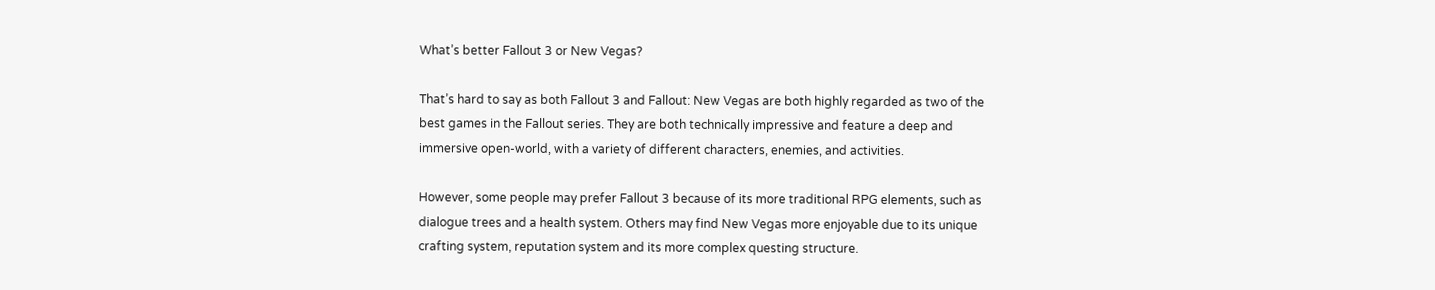What’s better Fallout 3 or New Vegas?

That’s hard to say as both Fallout 3 and Fallout: New Vegas are both highly regarded as two of the best games in the Fallout series. They are both technically impressive and feature a deep and immersive open-world, with a variety of different characters, enemies, and activities.

However, some people may prefer Fallout 3 because of its more traditional RPG elements, such as dialogue trees and a health system. Others may find New Vegas more enjoyable due to its unique crafting system, reputation system and its more complex questing structure.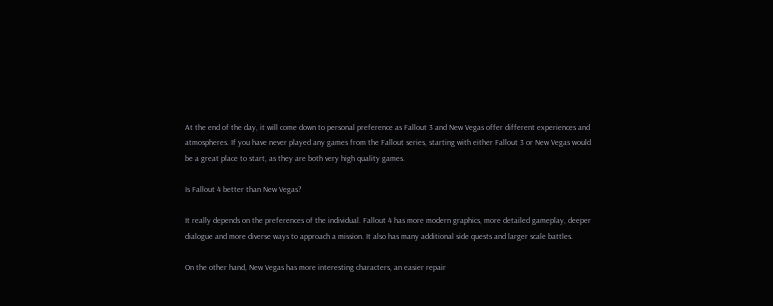At the end of the day, it will come down to personal preference as Fallout 3 and New Vegas offer different experiences and atmospheres. If you have never played any games from the Fallout series, starting with either Fallout 3 or New Vegas would be a great place to start, as they are both very high quality games.

Is Fallout 4 better than New Vegas?

It really depends on the preferences of the individual. Fallout 4 has more modern graphics, more detailed gameplay, deeper dialogue and more diverse ways to approach a mission. It also has many additional side quests and larger scale battles.

On the other hand, New Vegas has more interesting characters, an easier repair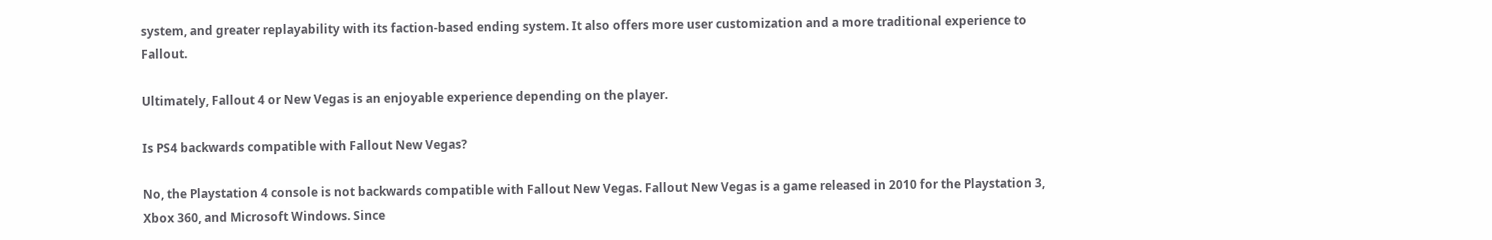system, and greater replayability with its faction-based ending system. It also offers more user customization and a more traditional experience to Fallout.

Ultimately, Fallout 4 or New Vegas is an enjoyable experience depending on the player.

Is PS4 backwards compatible with Fallout New Vegas?

No, the Playstation 4 console is not backwards compatible with Fallout New Vegas. Fallout New Vegas is a game released in 2010 for the Playstation 3, Xbox 360, and Microsoft Windows. Since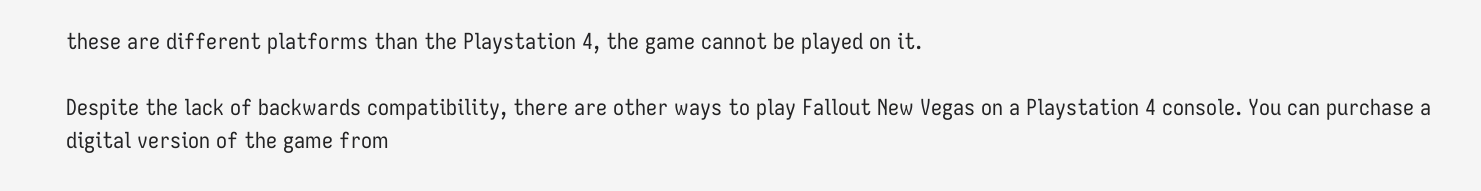these are different platforms than the Playstation 4, the game cannot be played on it.

Despite the lack of backwards compatibility, there are other ways to play Fallout New Vegas on a Playstation 4 console. You can purchase a digital version of the game from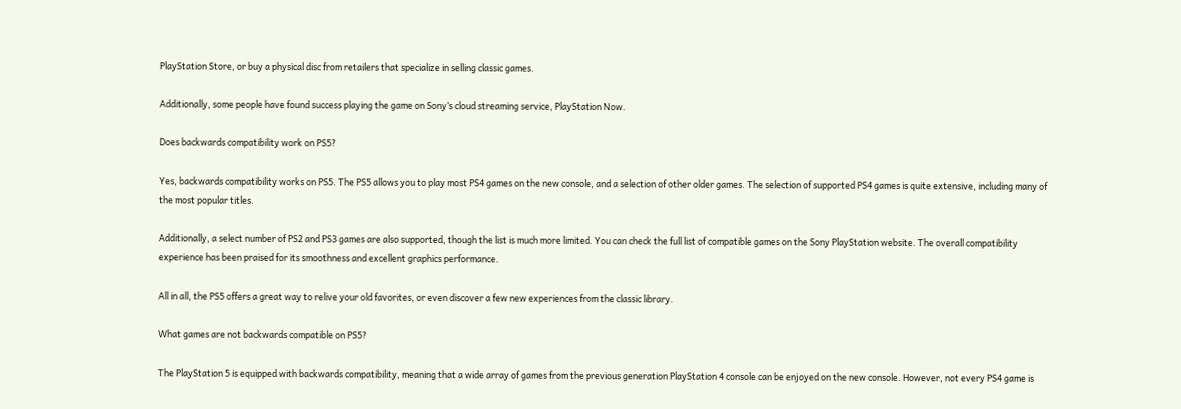PlayStation Store, or buy a physical disc from retailers that specialize in selling classic games.

Additionally, some people have found success playing the game on Sony’s cloud streaming service, PlayStation Now.

Does backwards compatibility work on PS5?

Yes, backwards compatibility works on PS5. The PS5 allows you to play most PS4 games on the new console, and a selection of other older games. The selection of supported PS4 games is quite extensive, including many of the most popular titles.

Additionally, a select number of PS2 and PS3 games are also supported, though the list is much more limited. You can check the full list of compatible games on the Sony PlayStation website. The overall compatibility experience has been praised for its smoothness and excellent graphics performance.

All in all, the PS5 offers a great way to relive your old favorites, or even discover a few new experiences from the classic library.

What games are not backwards compatible on PS5?

The PlayStation 5 is equipped with backwards compatibility, meaning that a wide array of games from the previous generation PlayStation 4 console can be enjoyed on the new console. However, not every PS4 game is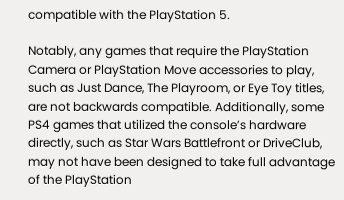compatible with the PlayStation 5.

Notably, any games that require the PlayStation Camera or PlayStation Move accessories to play, such as Just Dance, The Playroom, or Eye Toy titles, are not backwards compatible. Additionally, some PS4 games that utilized the console’s hardware directly, such as Star Wars Battlefront or DriveClub, may not have been designed to take full advantage of the PlayStation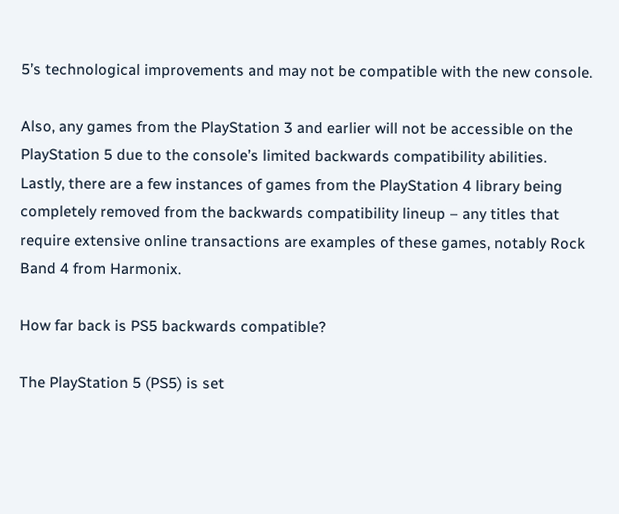5’s technological improvements and may not be compatible with the new console.

Also, any games from the PlayStation 3 and earlier will not be accessible on the PlayStation 5 due to the console’s limited backwards compatibility abilities. Lastly, there are a few instances of games from the PlayStation 4 library being completely removed from the backwards compatibility lineup – any titles that require extensive online transactions are examples of these games, notably Rock Band 4 from Harmonix.

How far back is PS5 backwards compatible?

The PlayStation 5 (PS5) is set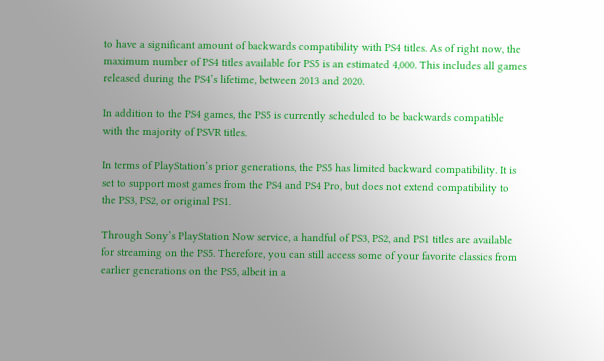to have a significant amount of backwards compatibility with PS4 titles. As of right now, the maximum number of PS4 titles available for PS5 is an estimated 4,000. This includes all games released during the PS4’s lifetime, between 2013 and 2020.

In addition to the PS4 games, the PS5 is currently scheduled to be backwards compatible with the majority of PSVR titles.

In terms of PlayStation’s prior generations, the PS5 has limited backward compatibility. It is set to support most games from the PS4 and PS4 Pro, but does not extend compatibility to the PS3, PS2, or original PS1.

Through Sony’s PlayStation Now service, a handful of PS3, PS2, and PS1 titles are available for streaming on the PS5. Therefore, you can still access some of your favorite classics from earlier generations on the PS5, albeit in a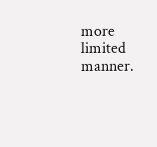more limited manner.